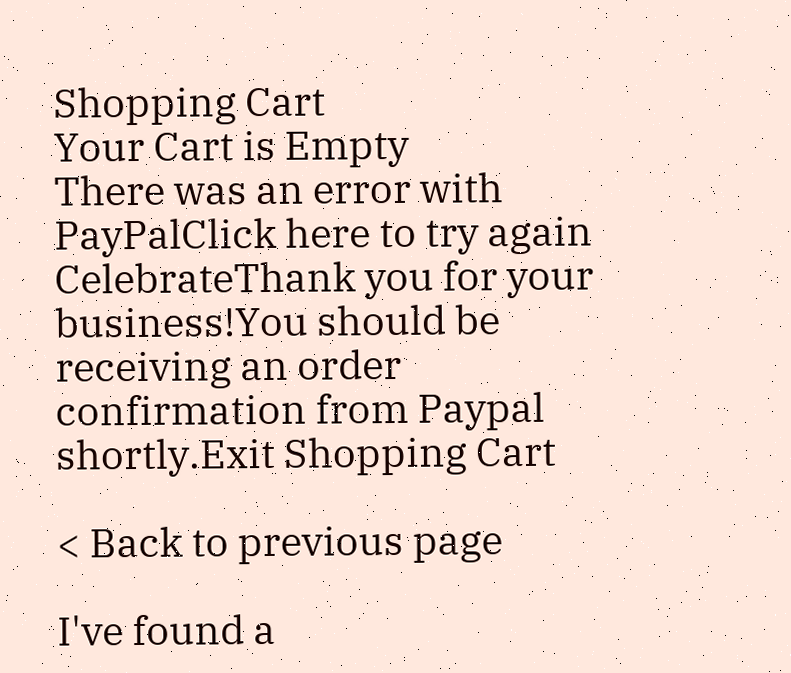Shopping Cart
Your Cart is Empty
There was an error with PayPalClick here to try again
CelebrateThank you for your business!You should be receiving an order confirmation from Paypal shortly.Exit Shopping Cart

< Back to previous page

I've found a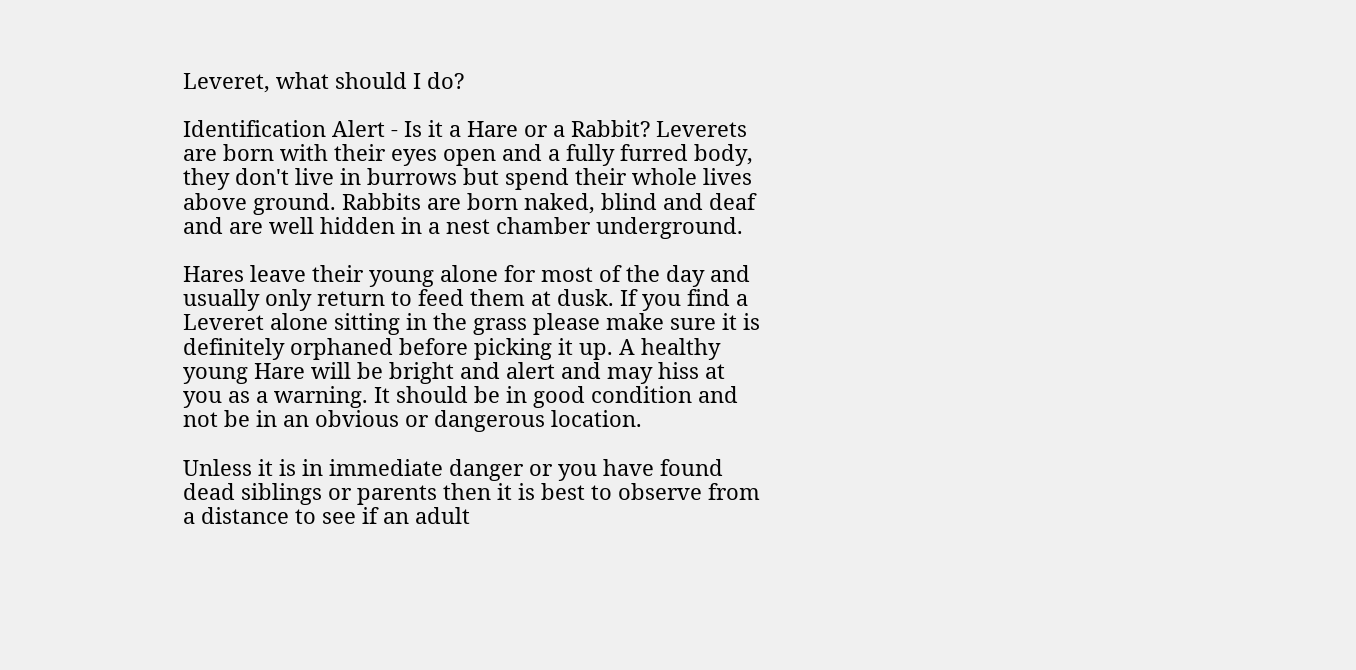Leveret, what should I do?

Identification Alert - Is it a Hare or a Rabbit? Leverets are born with their eyes open and a fully furred body, they don't live in burrows but spend their whole lives above ground. Rabbits are born naked, blind and deaf and are well hidden in a nest chamber underground.

Hares leave their young alone for most of the day and usually only return to feed them at dusk. If you find a Leveret alone sitting in the grass please make sure it is definitely orphaned before picking it up. A healthy young Hare will be bright and alert and may hiss at you as a warning. It should be in good condition and not be in an obvious or dangerous location.

Unless it is in immediate danger or you have found dead siblings or parents then it is best to observe from a distance to see if an adult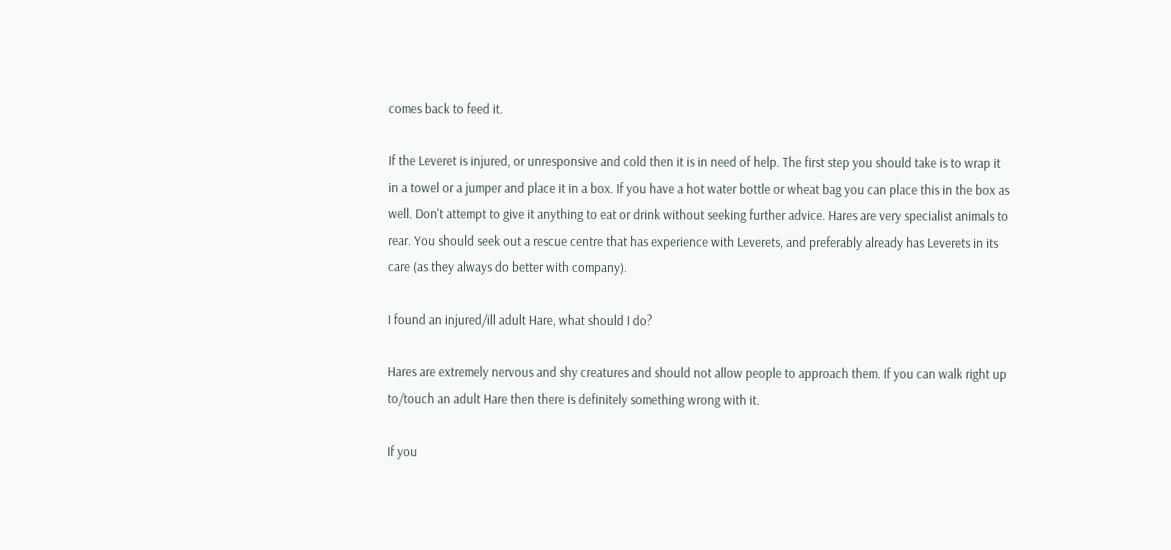comes back to feed it.

If the Leveret is injured, or unresponsive and cold then it is in need of help. The first step you should take is to wrap it in a towel or a jumper and place it in a box. If you have a hot water bottle or wheat bag you can place this in the box as well. Don't attempt to give it anything to eat or drink without seeking further advice. Hares are very specialist animals to rear. You should seek out a rescue centre that has experience with Leverets, and preferably already has Leverets in its care (as they always do better with company).

I found an injured/ill adult Hare, what should I do?

Hares are extremely nervous and shy creatures and should not allow people to approach them. If you can walk right up to/touch an adult Hare then there is definitely something wrong with it.

If you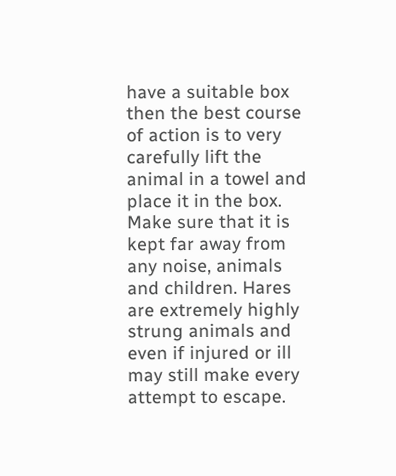have a suitable box then the best course of action is to very carefully lift the animal in a towel and place it in the box. Make sure that it is kept far away from any noise, animals and children. Hares are extremely highly strung animals and even if injured or ill may still make every attempt to escape.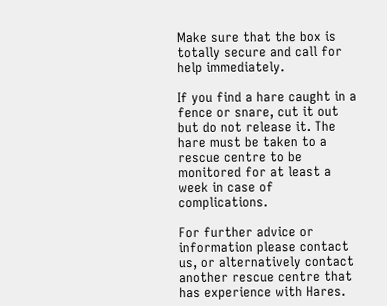Make sure that the box is totally secure and call for help immediately.

If you find a hare caught in a fence or snare, cut it out but do not release it. The hare must be taken to a rescue centre to be monitored for at least a week in case of complications.

For further advice or information please contact us, or alternatively contact another rescue centre that has experience with Hares.